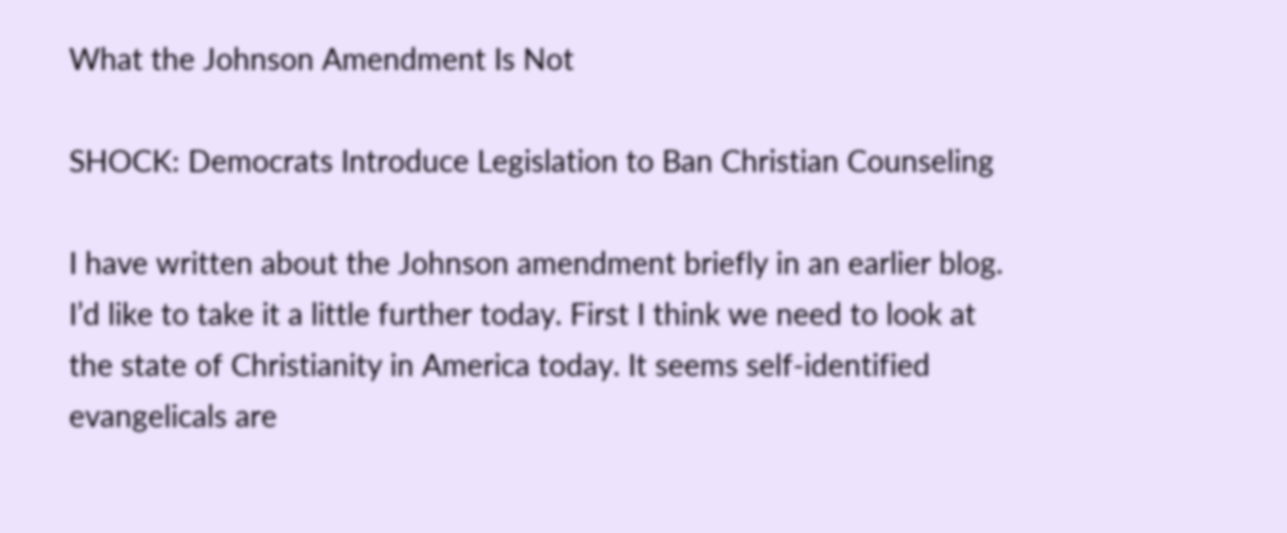What the Johnson Amendment Is Not

SHOCK: Democrats Introduce Legislation to Ban Christian Counseling

I have written about the Johnson amendment briefly in an earlier blog. I’d like to take it a little further today. First I think we need to look at the state of Christianity in America today. It seems self-identified evangelicals are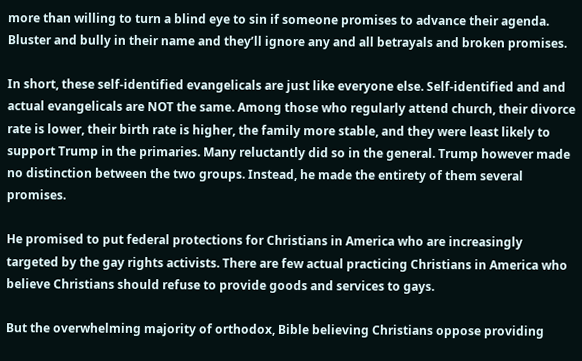more than willing to turn a blind eye to sin if someone promises to advance their agenda. Bluster and bully in their name and they’ll ignore any and all betrayals and broken promises.

In short, these self-identified evangelicals are just like everyone else. Self-identified and and actual evangelicals are NOT the same. Among those who regularly attend church, their divorce rate is lower, their birth rate is higher, the family more stable, and they were least likely to support Trump in the primaries. Many reluctantly did so in the general. Trump however made no distinction between the two groups. Instead, he made the entirety of them several promises.

He promised to put federal protections for Christians in America who are increasingly targeted by the gay rights activists. There are few actual practicing Christians in America who believe Christians should refuse to provide goods and services to gays.

But the overwhelming majority of orthodox, Bible believing Christians oppose providing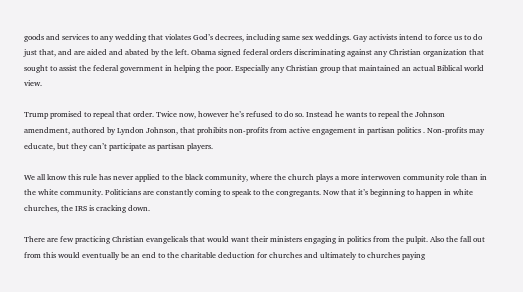goods and services to any wedding that violates God’s decrees, including same sex weddings. Gay activists intend to force us to do just that, and are aided and abated by the left. Obama signed federal orders discriminating against any Christian organization that sought to assist the federal government in helping the poor. Especially any Christian group that maintained an actual Biblical world view.

Trump promised to repeal that order. Twice now, however he’s refused to do so. Instead he wants to repeal the Johnson amendment, authored by Lyndon Johnson, that prohibits non-profits from active engagement in partisan politics . Non-profits may educate, but they can’t participate as partisan players.

We all know this rule has never applied to the black community, where the church plays a more interwoven community role than in the white community. Politicians are constantly coming to speak to the congregants. Now that it’s beginning to happen in white churches, the IRS is cracking down.

There are few practicing Christian evangelicals that would want their ministers engaging in politics from the pulpit. Also the fall out from this would eventually be an end to the charitable deduction for churches and ultimately to churches paying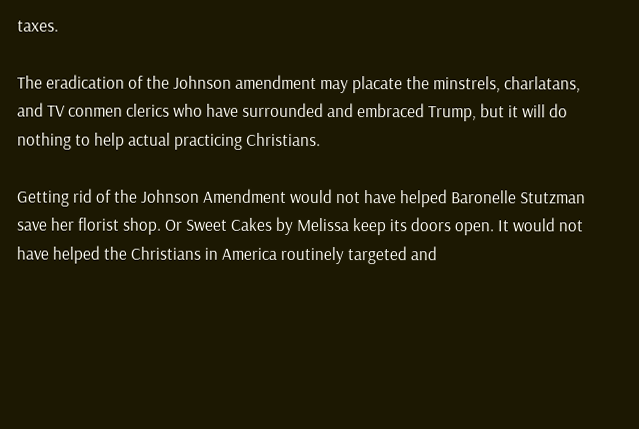taxes.

The eradication of the Johnson amendment may placate the minstrels, charlatans, and TV conmen clerics who have surrounded and embraced Trump, but it will do nothing to help actual practicing Christians.

Getting rid of the Johnson Amendment would not have helped Baronelle Stutzman save her florist shop. Or Sweet Cakes by Melissa keep its doors open. It would not have helped the Christians in America routinely targeted and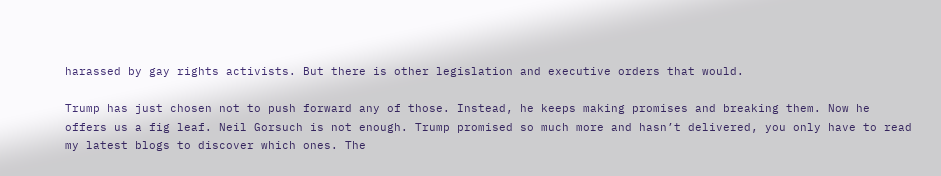harassed by gay rights activists. But there is other legislation and executive orders that would.

Trump has just chosen not to push forward any of those. Instead, he keeps making promises and breaking them. Now he offers us a fig leaf. Neil Gorsuch is not enough. Trump promised so much more and hasn’t delivered, you only have to read my latest blogs to discover which ones. The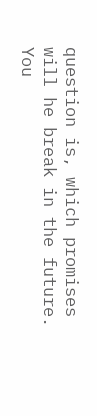question is, which promises will he break in the future. You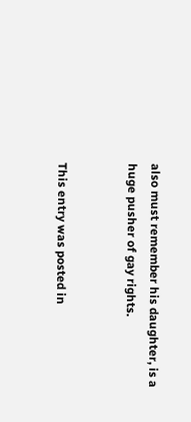also must remember his daughter, is a huge pusher of gay rights.


This entry was posted in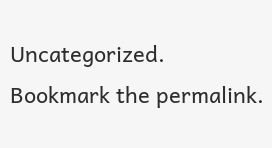Uncategorized. Bookmark the permalink.